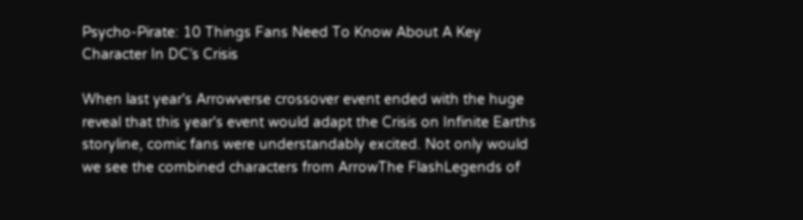Psycho-Pirate: 10 Things Fans Need To Know About A Key Character In DC’s Crisis

When last year's Arrowverse crossover event ended with the huge reveal that this year's event would adapt the Crisis on Infinite Earths storyline, comic fans were understandably excited. Not only would we see the combined characters from ArrowThe FlashLegends of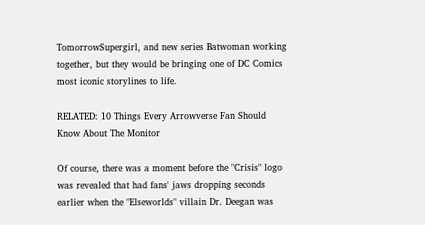TomorrowSupergirl, and new series Batwoman working together, but they would be bringing one of DC Comics most iconic storylines to life.

RELATED: 10 Things Every Arrowverse Fan Should Know About The Monitor

Of course, there was a moment before the "Crisis" logo was revealed that had fans' jaws dropping seconds earlier when the "Elseworlds" villain Dr. Deegan was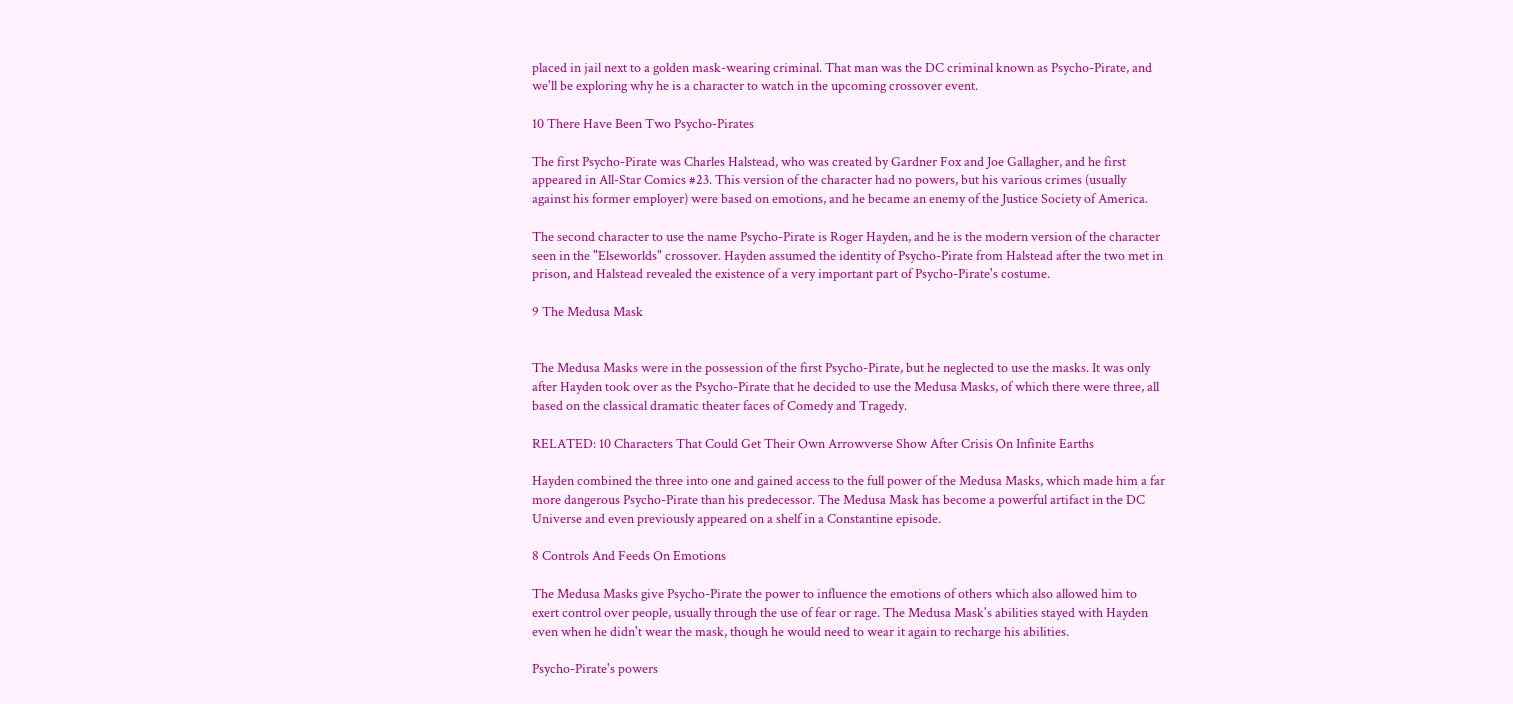placed in jail next to a golden mask-wearing criminal. That man was the DC criminal known as Psycho-Pirate, and we'll be exploring why he is a character to watch in the upcoming crossover event.

10 There Have Been Two Psycho-Pirates

The first Psycho-Pirate was Charles Halstead, who was created by Gardner Fox and Joe Gallagher, and he first appeared in All-Star Comics #23. This version of the character had no powers, but his various crimes (usually against his former employer) were based on emotions, and he became an enemy of the Justice Society of America.

The second character to use the name Psycho-Pirate is Roger Hayden, and he is the modern version of the character seen in the "Elseworlds" crossover. Hayden assumed the identity of Psycho-Pirate from Halstead after the two met in prison, and Halstead revealed the existence of a very important part of Psycho-Pirate's costume.

9 The Medusa Mask


The Medusa Masks were in the possession of the first Psycho-Pirate, but he neglected to use the masks. It was only after Hayden took over as the Psycho-Pirate that he decided to use the Medusa Masks, of which there were three, all based on the classical dramatic theater faces of Comedy and Tragedy.

RELATED: 10 Characters That Could Get Their Own Arrowverse Show After Crisis On Infinite Earths

Hayden combined the three into one and gained access to the full power of the Medusa Masks, which made him a far more dangerous Psycho-Pirate than his predecessor. The Medusa Mask has become a powerful artifact in the DC Universe and even previously appeared on a shelf in a Constantine episode.

8 Controls And Feeds On Emotions

The Medusa Masks give Psycho-Pirate the power to influence the emotions of others which also allowed him to exert control over people, usually through the use of fear or rage. The Medusa Mask's abilities stayed with Hayden even when he didn't wear the mask, though he would need to wear it again to recharge his abilities.

Psycho-Pirate's powers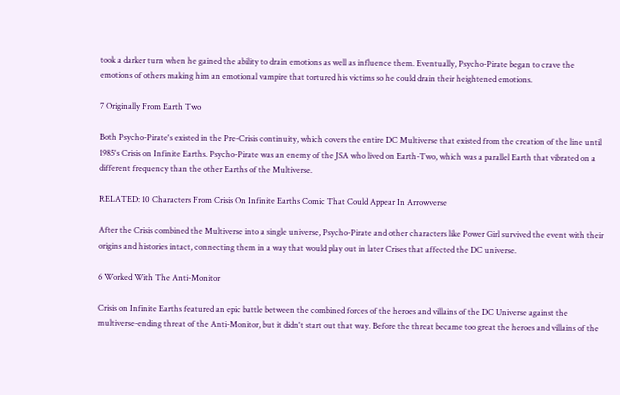took a darker turn when he gained the ability to drain emotions as well as influence them. Eventually, Psycho-Pirate began to crave the emotions of others making him an emotional vampire that tortured his victims so he could drain their heightened emotions.

7 Originally From Earth Two

Both Psycho-Pirate's existed in the Pre-Crisis continuity, which covers the entire DC Multiverse that existed from the creation of the line until 1985's Crisis on Infinite Earths. Psycho-Pirate was an enemy of the JSA who lived on Earth-Two, which was a parallel Earth that vibrated on a different frequency than the other Earths of the Multiverse.

RELATED: 10 Characters From Crisis On Infinite Earths Comic That Could Appear In Arrowverse

After the Crisis combined the Multiverse into a single universe, Psycho-Pirate and other characters like Power Girl survived the event with their origins and histories intact, connecting them in a way that would play out in later Crises that affected the DC universe.

6 Worked With The Anti-Monitor

Crisis on Infinite Earths featured an epic battle between the combined forces of the heroes and villains of the DC Universe against the multiverse-ending threat of the Anti-Monitor, but it didn't start out that way. Before the threat became too great the heroes and villains of the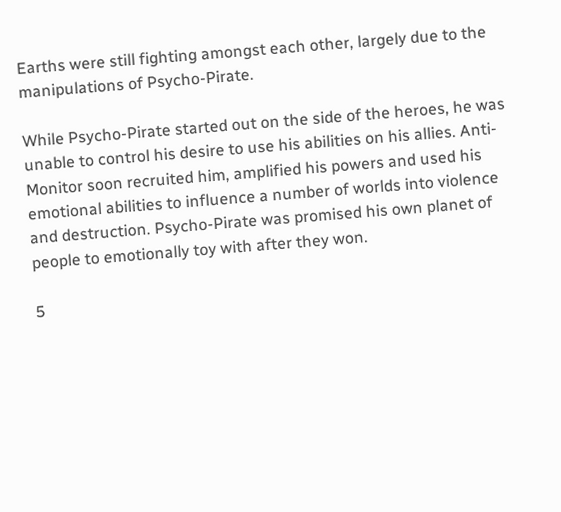Earths were still fighting amongst each other, largely due to the manipulations of Psycho-Pirate.

While Psycho-Pirate started out on the side of the heroes, he was unable to control his desire to use his abilities on his allies. Anti-Monitor soon recruited him, amplified his powers and used his emotional abilities to influence a number of worlds into violence and destruction. Psycho-Pirate was promised his own planet of people to emotionally toy with after they won.

5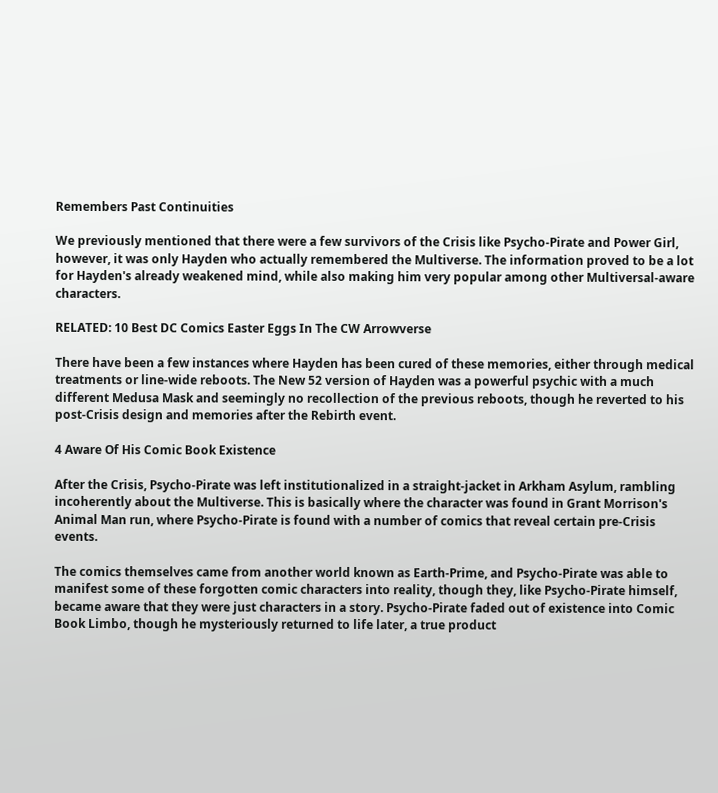Remembers Past Continuities

We previously mentioned that there were a few survivors of the Crisis like Psycho-Pirate and Power Girl, however, it was only Hayden who actually remembered the Multiverse. The information proved to be a lot for Hayden's already weakened mind, while also making him very popular among other Multiversal-aware characters.

RELATED: 10 Best DC Comics Easter Eggs In The CW Arrowverse

There have been a few instances where Hayden has been cured of these memories, either through medical treatments or line-wide reboots. The New 52 version of Hayden was a powerful psychic with a much different Medusa Mask and seemingly no recollection of the previous reboots, though he reverted to his post-Crisis design and memories after the Rebirth event.

4 Aware Of His Comic Book Existence

After the Crisis, Psycho-Pirate was left institutionalized in a straight-jacket in Arkham Asylum, rambling incoherently about the Multiverse. This is basically where the character was found in Grant Morrison's Animal Man run, where Psycho-Pirate is found with a number of comics that reveal certain pre-Crisis events.

The comics themselves came from another world known as Earth-Prime, and Psycho-Pirate was able to manifest some of these forgotten comic characters into reality, though they, like Psycho-Pirate himself, became aware that they were just characters in a story. Psycho-Pirate faded out of existence into Comic Book Limbo, though he mysteriously returned to life later, a true product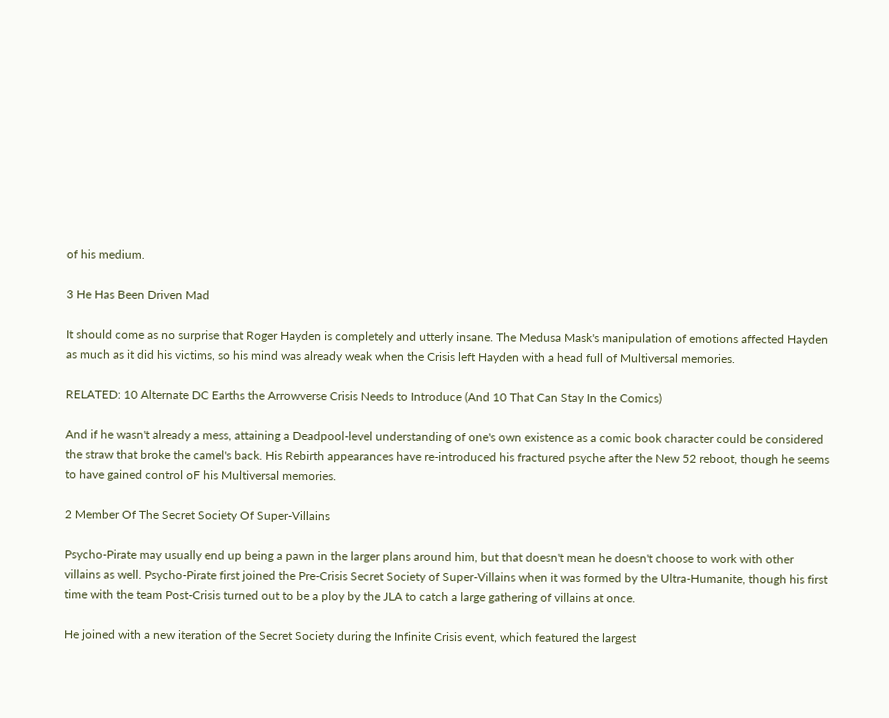of his medium.

3 He Has Been Driven Mad

It should come as no surprise that Roger Hayden is completely and utterly insane. The Medusa Mask's manipulation of emotions affected Hayden as much as it did his victims, so his mind was already weak when the Crisis left Hayden with a head full of Multiversal memories.

RELATED: 10 Alternate DC Earths the Arrowverse Crisis Needs to Introduce (And 10 That Can Stay In the Comics)

And if he wasn't already a mess, attaining a Deadpool-level understanding of one's own existence as a comic book character could be considered the straw that broke the camel's back. His Rebirth appearances have re-introduced his fractured psyche after the New 52 reboot, though he seems to have gained control oF his Multiversal memories.

2 Member Of The Secret Society Of Super-Villains

Psycho-Pirate may usually end up being a pawn in the larger plans around him, but that doesn't mean he doesn't choose to work with other villains as well. Psycho-Pirate first joined the Pre-Crisis Secret Society of Super-Villains when it was formed by the Ultra-Humanite, though his first time with the team Post-Crisis turned out to be a ploy by the JLA to catch a large gathering of villains at once.

He joined with a new iteration of the Secret Society during the Infinite Crisis event, which featured the largest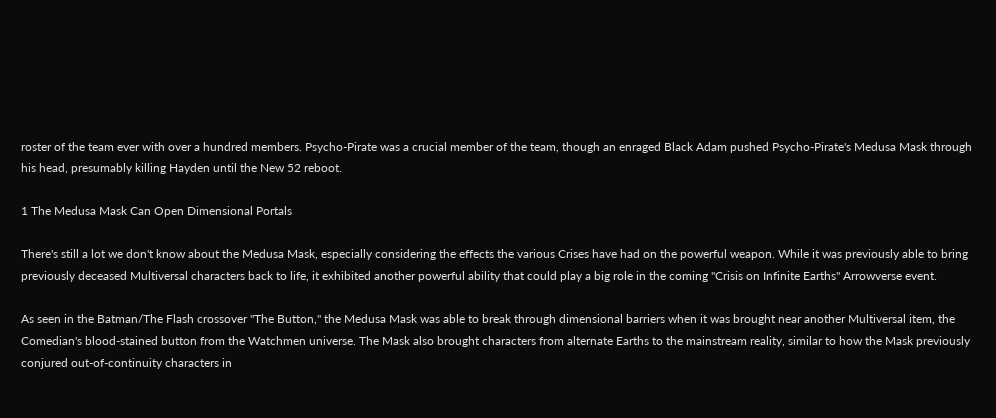roster of the team ever with over a hundred members. Psycho-Pirate was a crucial member of the team, though an enraged Black Adam pushed Psycho-Pirate's Medusa Mask through his head, presumably killing Hayden until the New 52 reboot.

1 The Medusa Mask Can Open Dimensional Portals

There's still a lot we don't know about the Medusa Mask, especially considering the effects the various Crises have had on the powerful weapon. While it was previously able to bring previously deceased Multiversal characters back to life, it exhibited another powerful ability that could play a big role in the coming "Crisis on Infinite Earths" Arrowverse event.

As seen in the Batman/The Flash crossover "The Button," the Medusa Mask was able to break through dimensional barriers when it was brought near another Multiversal item, the Comedian's blood-stained button from the Watchmen universe. The Mask also brought characters from alternate Earths to the mainstream reality, similar to how the Mask previously conjured out-of-continuity characters in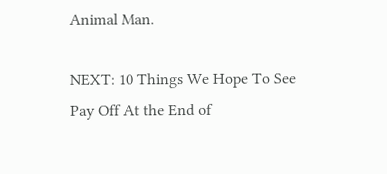Animal Man.

NEXT: 10 Things We Hope To See Pay Off At the End of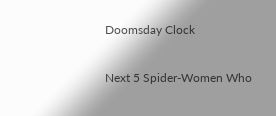Doomsday Clock

Next 5 Spider-Women Who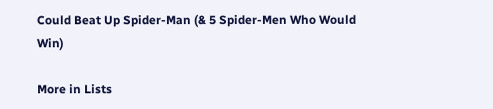Could Beat Up Spider-Man (& 5 Spider-Men Who Would Win)

More in Lists